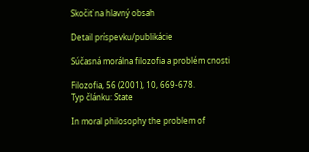Skočiť na hlavný obsah

Detail príspevku/publikácie

Súčasná morálna filozofia a problém cnosti

Filozofia, 56 (2001), 10, 669-678.
Typ článku: State

In moral philosophy the problem of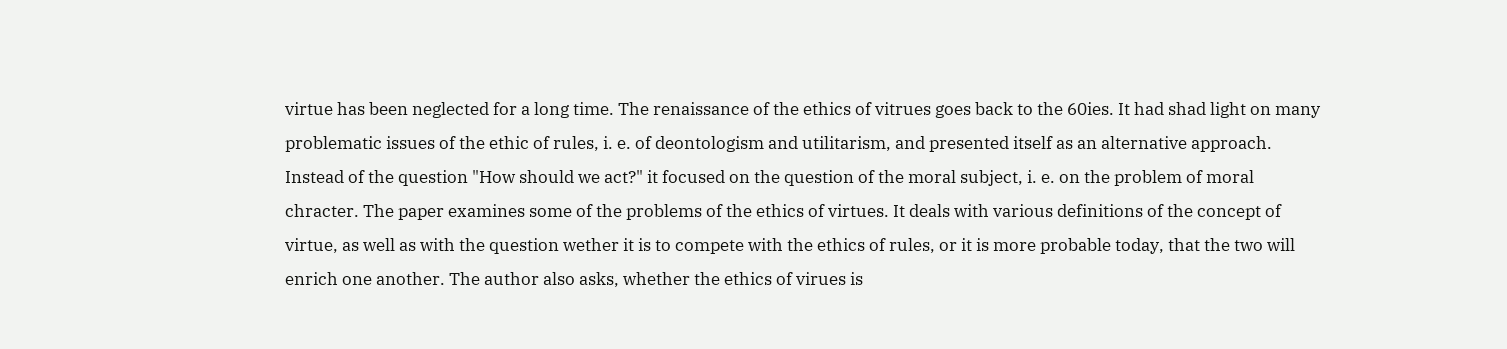virtue has been neglected for a long time. The renaissance of the ethics of vitrues goes back to the 60ies. It had shad light on many problematic issues of the ethic of rules, i. e. of deontologism and utilitarism, and presented itself as an alternative approach. Instead of the question "How should we act?" it focused on the question of the moral subject, i. e. on the problem of moral chracter. The paper examines some of the problems of the ethics of virtues. It deals with various definitions of the concept of virtue, as well as with the question wether it is to compete with the ethics of rules, or it is more probable today, that the two will enrich one another. The author also asks, whether the ethics of virues is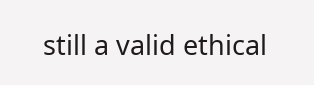still a valid ethical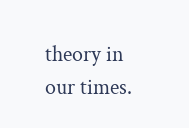theory in our times.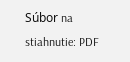Súbor na stiahnutie: PDF